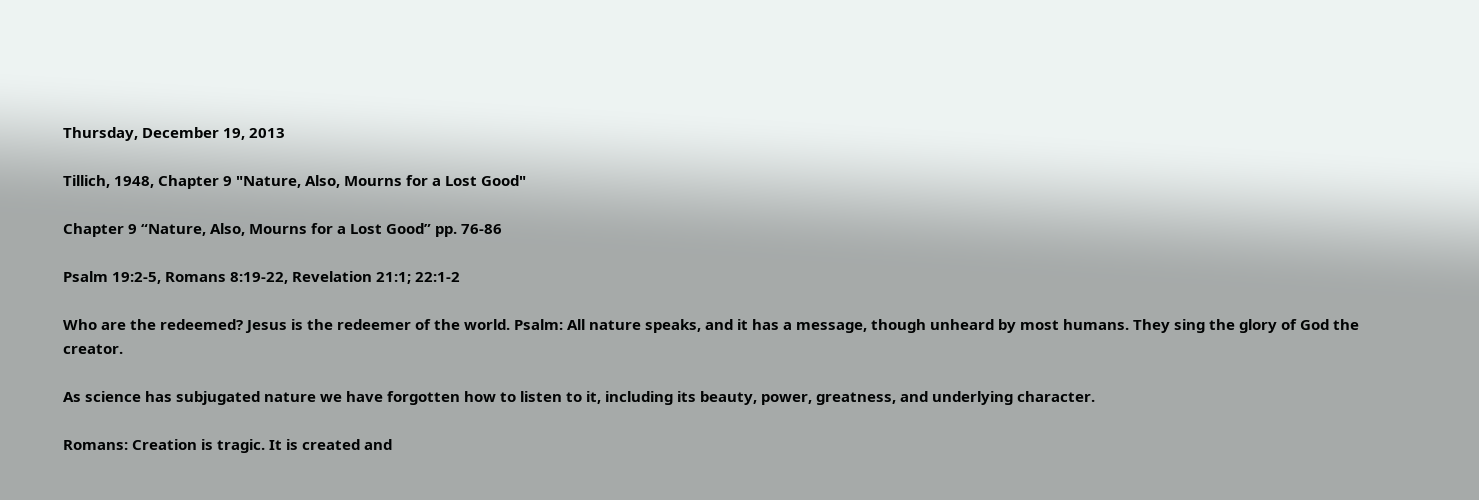Thursday, December 19, 2013

Tillich, 1948, Chapter 9 "Nature, Also, Mourns for a Lost Good"

Chapter 9 “Nature, Also, Mourns for a Lost Good” pp. 76-86

Psalm 19:2-5, Romans 8:19-22, Revelation 21:1; 22:1-2

Who are the redeemed? Jesus is the redeemer of the world. Psalm: All nature speaks, and it has a message, though unheard by most humans. They sing the glory of God the creator.

As science has subjugated nature we have forgotten how to listen to it, including its beauty, power, greatness, and underlying character.

Romans: Creation is tragic. It is created and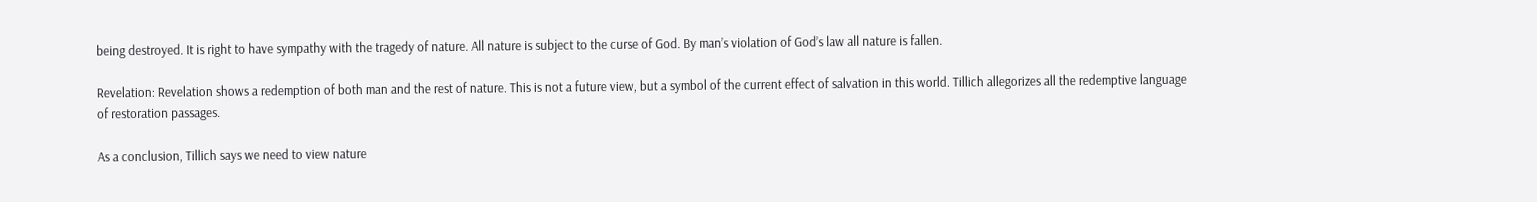being destroyed. It is right to have sympathy with the tragedy of nature. All nature is subject to the curse of God. By man’s violation of God’s law all nature is fallen.

Revelation: Revelation shows a redemption of both man and the rest of nature. This is not a future view, but a symbol of the current effect of salvation in this world. Tillich allegorizes all the redemptive language of restoration passages.

As a conclusion, Tillich says we need to view nature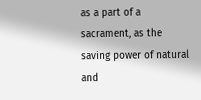as a part of a sacrament, as the saving power of natural and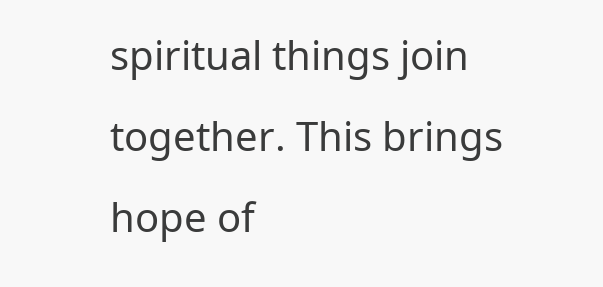spiritual things join together. This brings hope of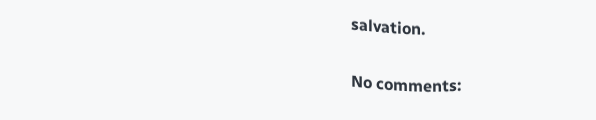salvation.

No comments: